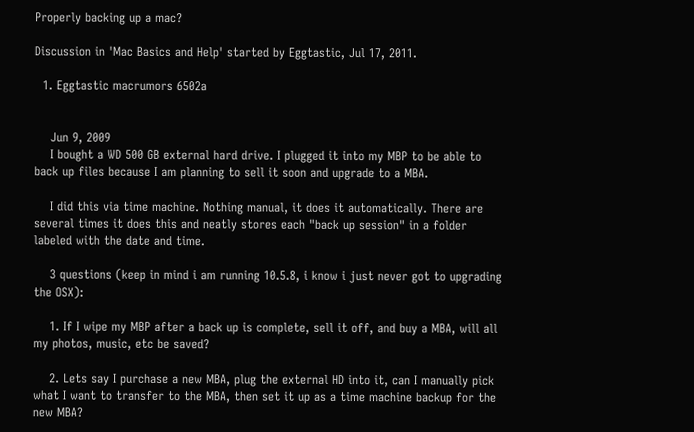Properly backing up a mac?

Discussion in 'Mac Basics and Help' started by Eggtastic, Jul 17, 2011.

  1. Eggtastic macrumors 6502a


    Jun 9, 2009
    I bought a WD 500 GB external hard drive. I plugged it into my MBP to be able to back up files because I am planning to sell it soon and upgrade to a MBA.

    I did this via time machine. Nothing manual, it does it automatically. There are several times it does this and neatly stores each "back up session" in a folder labeled with the date and time.

    3 questions (keep in mind i am running 10.5.8, i know i just never got to upgrading the OSX):

    1. If I wipe my MBP after a back up is complete, sell it off, and buy a MBA, will all my photos, music, etc be saved?

    2. Lets say I purchase a new MBA, plug the external HD into it, can I manually pick what I want to transfer to the MBA, then set it up as a time machine backup for the new MBA?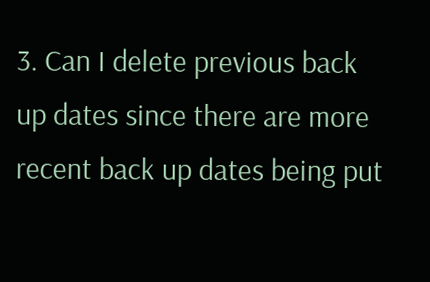3. Can I delete previous back up dates since there are more recent back up dates being put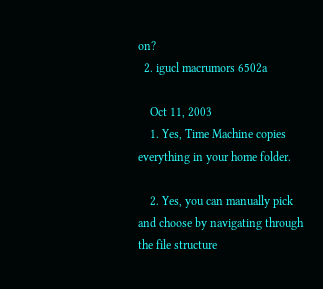on?
  2. igucl macrumors 6502a

    Oct 11, 2003
    1. Yes, Time Machine copies everything in your home folder.

    2. Yes, you can manually pick and choose by navigating through the file structure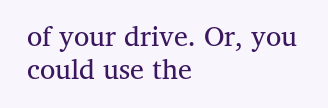of your drive. Or, you could use the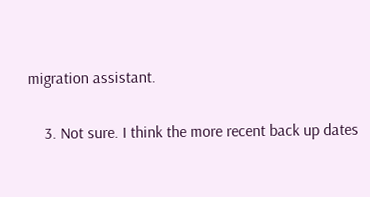migration assistant.

    3. Not sure. I think the more recent back up dates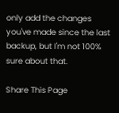only add the changes you've made since the last backup, but I'm not 100% sure about that.

Share This Page